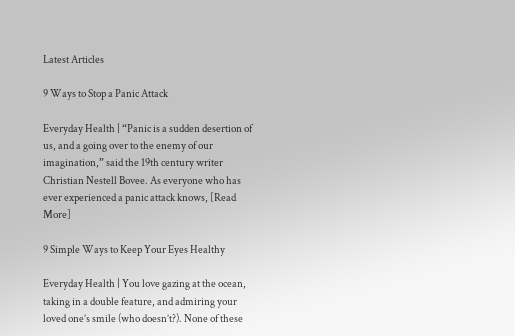Latest Articles

9 Ways to Stop a Panic Attack

Everyday Health | “Panic is a sudden desertion of us, and a going over to the enemy of our imagination,” said the 19th century writer Christian Nestell Bovee. As everyone who has ever experienced a panic attack knows, [Read More]

9 Simple Ways to Keep Your Eyes Healthy

Everyday Health | You love gazing at the ocean, taking in a double feature, and admiring your loved one’s smile (who doesn’t?). None of these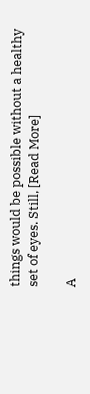things would be possible without a healthy set of eyes. Still, [Read More]

A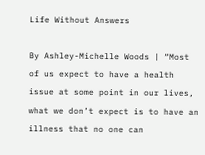Life Without Answers

By Ashley-Michelle Woods | “Most of us expect to have a health issue at some point in our lives, what we don’t expect is to have an illness that no one can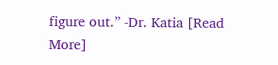figure out.” -Dr. Katia [Read More]